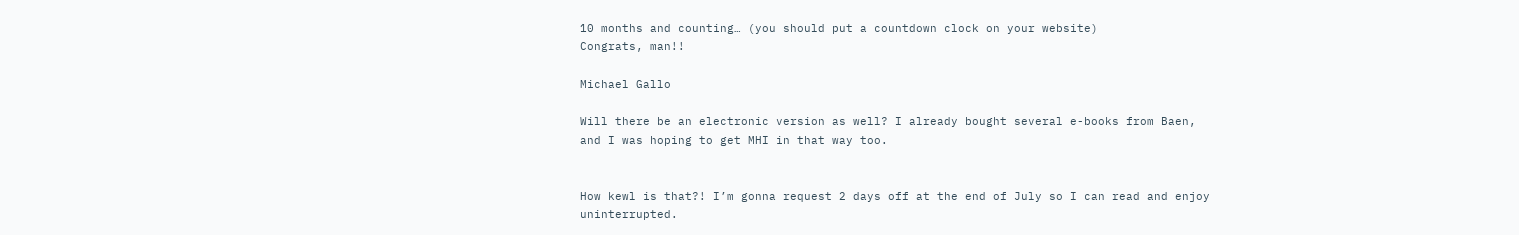10 months and counting… (you should put a countdown clock on your website)
Congrats, man!!

Michael Gallo

Will there be an electronic version as well? I already bought several e-books from Baen, and I was hoping to get MHI in that way too.


How kewl is that?! I’m gonna request 2 days off at the end of July so I can read and enjoy uninterrupted.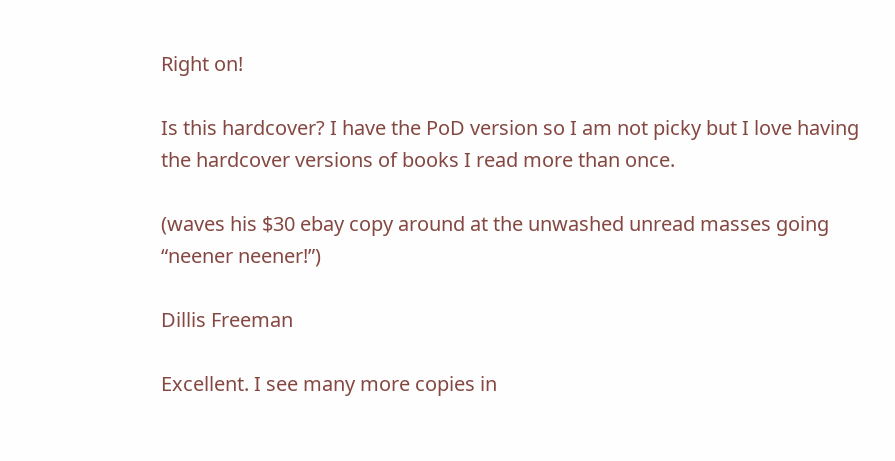Right on!

Is this hardcover? I have the PoD version so I am not picky but I love having the hardcover versions of books I read more than once.

(waves his $30 ebay copy around at the unwashed unread masses going “neener neener!”)

Dillis Freeman

Excellent. I see many more copies in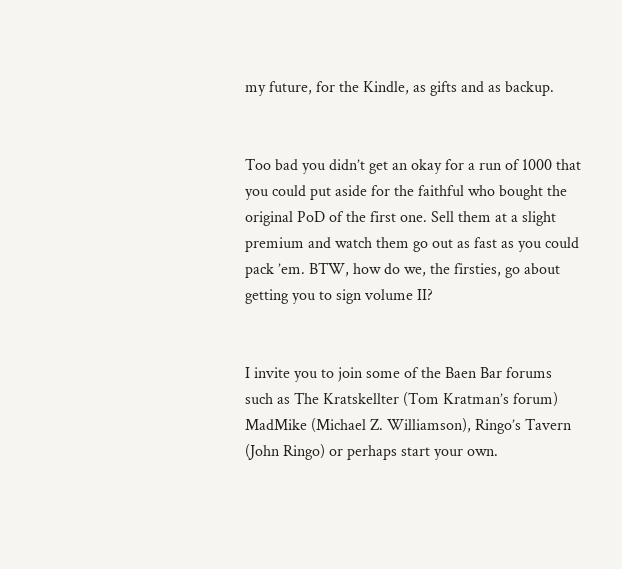my future, for the Kindle, as gifts and as backup.


Too bad you didn’t get an okay for a run of 1000 that you could put aside for the faithful who bought the original PoD of the first one. Sell them at a slight premium and watch them go out as fast as you could pack ’em. BTW, how do we, the firsties, go about getting you to sign volume II?


I invite you to join some of the Baen Bar forums such as The Kratskellter (Tom Kratman’s forum) MadMike (Michael Z. Williamson), Ringo’s Tavern (John Ringo) or perhaps start your own.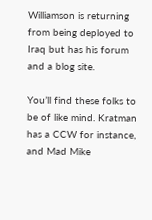Williamson is returning from being deployed to Iraq but has his forum and a blog site.

You’ll find these folks to be of like mind. Kratman has a CCW for instance, and Mad Mike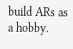build ARs as a hobby.